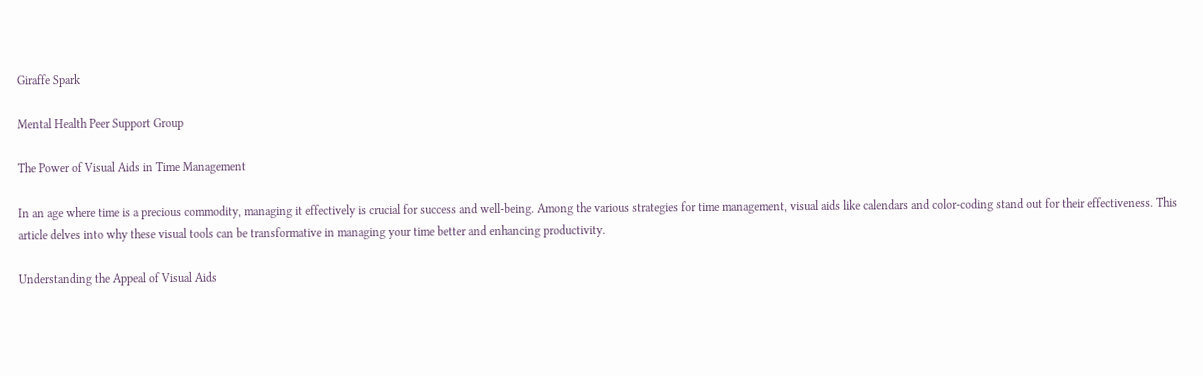Giraffe Spark

Mental Health Peer Support Group

The Power of Visual Aids in Time Management

In an age where time is a precious commodity, managing it effectively is crucial for success and well-being. Among the various strategies for time management, visual aids like calendars and color-coding stand out for their effectiveness. This article delves into why these visual tools can be transformative in managing your time better and enhancing productivity.

Understanding the Appeal of Visual Aids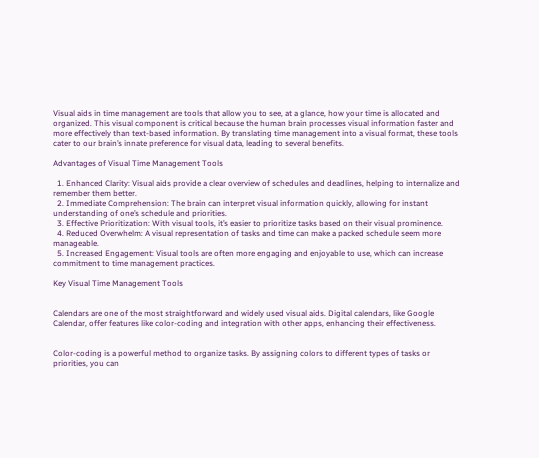Visual aids in time management are tools that allow you to see, at a glance, how your time is allocated and organized. This visual component is critical because the human brain processes visual information faster and more effectively than text-based information. By translating time management into a visual format, these tools cater to our brain’s innate preference for visual data, leading to several benefits.

Advantages of Visual Time Management Tools

  1. Enhanced Clarity: Visual aids provide a clear overview of schedules and deadlines, helping to internalize and remember them better.
  2. Immediate Comprehension: The brain can interpret visual information quickly, allowing for instant understanding of one’s schedule and priorities.
  3. Effective Prioritization: With visual tools, it’s easier to prioritize tasks based on their visual prominence.
  4. Reduced Overwhelm: A visual representation of tasks and time can make a packed schedule seem more manageable.
  5. Increased Engagement: Visual tools are often more engaging and enjoyable to use, which can increase commitment to time management practices.

Key Visual Time Management Tools


Calendars are one of the most straightforward and widely used visual aids. Digital calendars, like Google Calendar, offer features like color-coding and integration with other apps, enhancing their effectiveness.


Color-coding is a powerful method to organize tasks. By assigning colors to different types of tasks or priorities, you can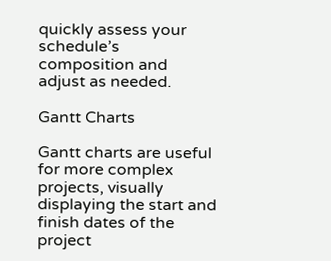quickly assess your schedule’s composition and adjust as needed.

Gantt Charts

Gantt charts are useful for more complex projects, visually displaying the start and finish dates of the project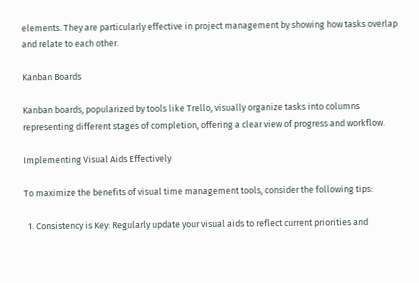elements. They are particularly effective in project management by showing how tasks overlap and relate to each other.

Kanban Boards

Kanban boards, popularized by tools like Trello, visually organize tasks into columns representing different stages of completion, offering a clear view of progress and workflow.

Implementing Visual Aids Effectively

To maximize the benefits of visual time management tools, consider the following tips:

  1. Consistency is Key: Regularly update your visual aids to reflect current priorities and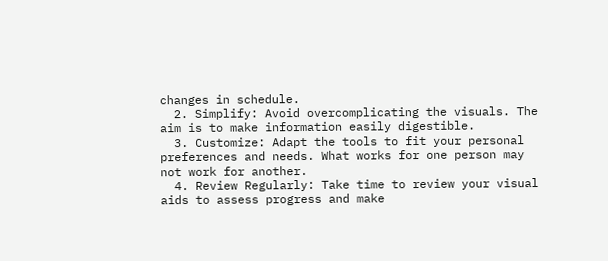changes in schedule.
  2. Simplify: Avoid overcomplicating the visuals. The aim is to make information easily digestible.
  3. Customize: Adapt the tools to fit your personal preferences and needs. What works for one person may not work for another.
  4. Review Regularly: Take time to review your visual aids to assess progress and make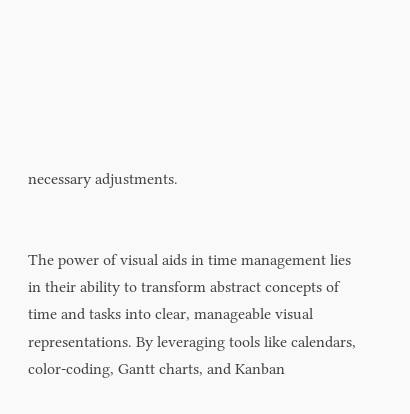necessary adjustments.


The power of visual aids in time management lies in their ability to transform abstract concepts of time and tasks into clear, manageable visual representations. By leveraging tools like calendars, color-coding, Gantt charts, and Kanban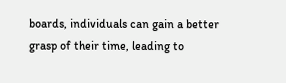boards, individuals can gain a better grasp of their time, leading to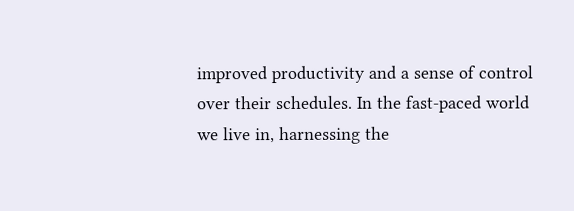improved productivity and a sense of control over their schedules. In the fast-paced world we live in, harnessing the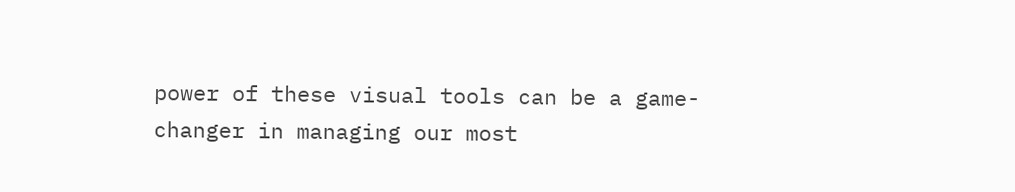power of these visual tools can be a game-changer in managing our most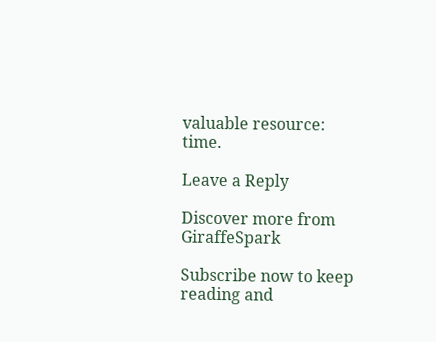valuable resource: time.

Leave a Reply

Discover more from GiraffeSpark

Subscribe now to keep reading and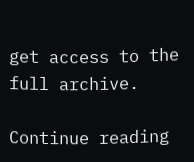get access to the full archive.

Continue reading